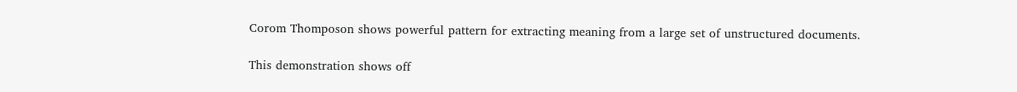Corom Thomposon shows powerful pattern for extracting meaning from a large set of unstructured documents.

This demonstration shows off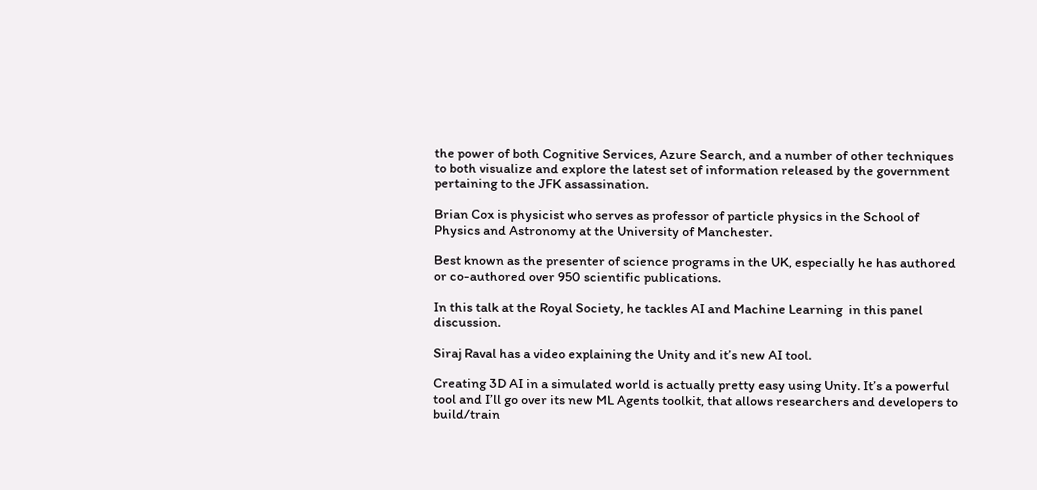the power of both Cognitive Services, Azure Search, and a number of other techniques to both visualize and explore the latest set of information released by the government pertaining to the JFK assassination.

Brian Cox is physicist who serves as professor of particle physics in the School of Physics and Astronomy at the University of Manchester.

Best known as the presenter of science programs in the UK, especially he has authored or co-authored over 950 scientific publications.

In this talk at the Royal Society, he tackles AI and Machine Learning  in this panel discussion.

Siraj Raval has a video explaining the Unity and it’s new AI tool.

Creating 3D AI in a simulated world is actually pretty easy using Unity. It’s a powerful tool and I’ll go over its new ML Agents toolkit, that allows researchers and developers to build/train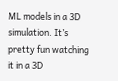ML models in a 3D simulation. It’s pretty fun watching it in a 3D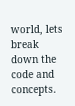world, lets break down the code and concepts.